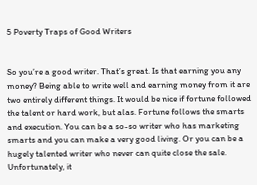5 Poverty Traps of Good Writers


So you’re a good writer. That’s great. Is that earning you any money? Being able to write well and earning money from it are two entirely different things. It would be nice if fortune followed the talent or hard work, but alas. Fortune follows the smarts and execution. You can be a so-so writer who has marketing smarts and you can make a very good living. Or you can be a hugely talented writer who never can quite close the sale. Unfortunately, it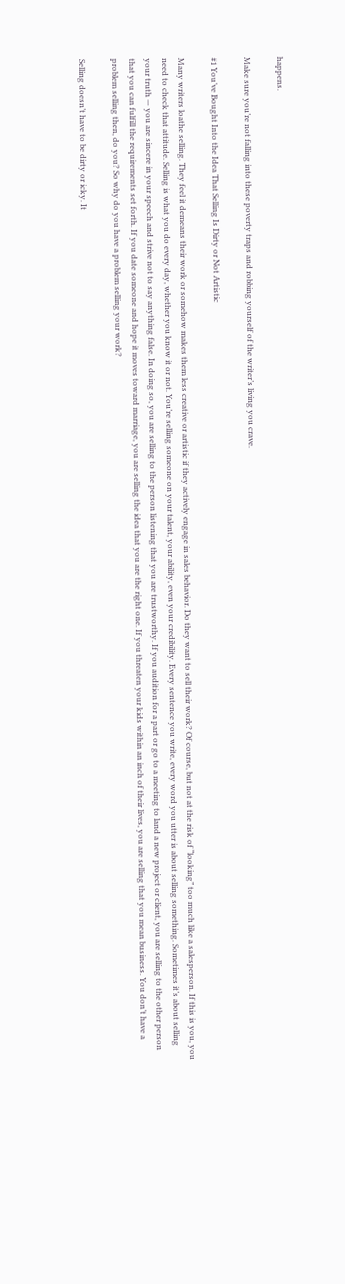happens.

Make sure you’re not falling into these poverty traps and robbing yourself of the writer’s living you crave.

#1 You’ve Bought Into the Idea That Selling Is Dirty or Not Artistic

Many writers loathe selling. They feel it demeans their work or somehow makes them less creative or artistic if they actively engage in sales behavior. Do they want to sell their work? Of course, but not at the risk of “looking” too much like a salesperson. If this is you, you need to check that attitude. Selling is what you do every day, whether you know it or not. You’re selling someone on your talent, your ability, even your credibility. Every sentence you write, every word you utter is about selling something. Sometimes it’s about selling your truth — you are sincere in your speech and strive not to say anything false. In doing so, you are selling to the person listening that you are trustworthy. If you audition for a part or go to a meeting to land a new project or client, you are selling to the other person that you can fulfill the requirements set forth. If you date someone and hope it moves toward marriage, you are selling the idea that you are the right one. If you threaten your kids within an inch of their lives, you are selling that you mean business. You don’t have a problem selling then, do you? So why do you have a problem selling your work?

Selling doesn’t have to be dirty or icky. It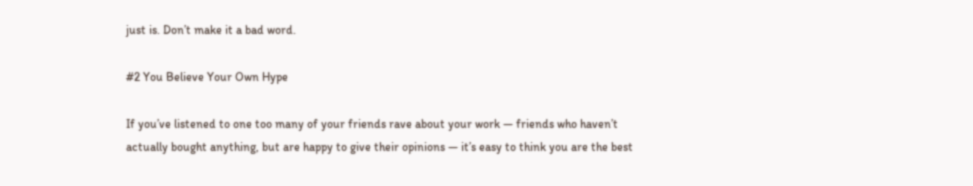just is. Don’t make it a bad word.

#2 You Believe Your Own Hype

If you’ve listened to one too many of your friends rave about your work — friends who haven’t actually bought anything, but are happy to give their opinions — it’s easy to think you are the best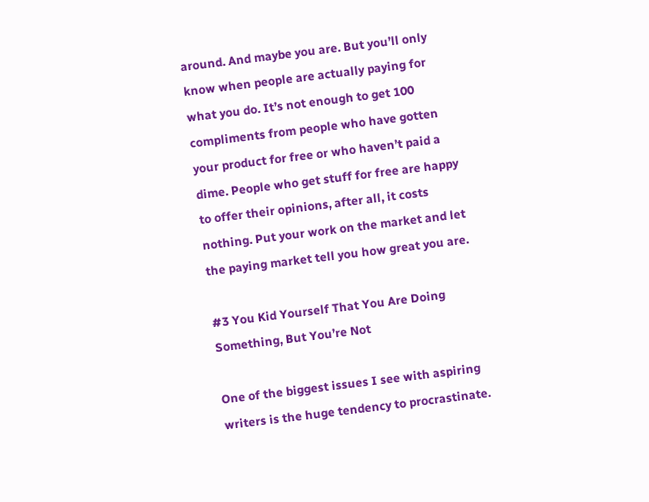around. And maybe you are. But you’ll only know when people are actually paying for what you do. It’s not enough to get 100 compliments from people who have gotten your product for free or who haven’t paid a dime. People who get stuff for free are happy to offer their opinions, after all, it costs nothing. Put your work on the market and let the paying market tell you how great you are.

#3 You Kid Yourself That You Are Doing Something, But You’re Not

One of the biggest issues I see with aspiring writers is the huge tendency to procrastinate.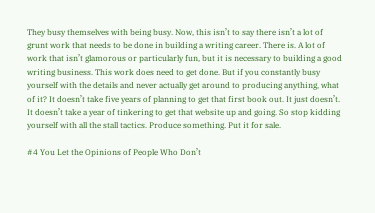They busy themselves with being busy. Now, this isn’t to say there isn’t a lot of grunt work that needs to be done in building a writing career. There is. A lot of work that isn’t glamorous or particularly fun, but it is necessary to building a good writing business. This work does need to get done. But if you constantly busy yourself with the details and never actually get around to producing anything, what of it? It doesn’t take five years of planning to get that first book out. It just doesn’t. It doesn’t take a year of tinkering to get that website up and going. So stop kidding yourself with all the stall tactics. Produce something. Put it for sale.

#4 You Let the Opinions of People Who Don’t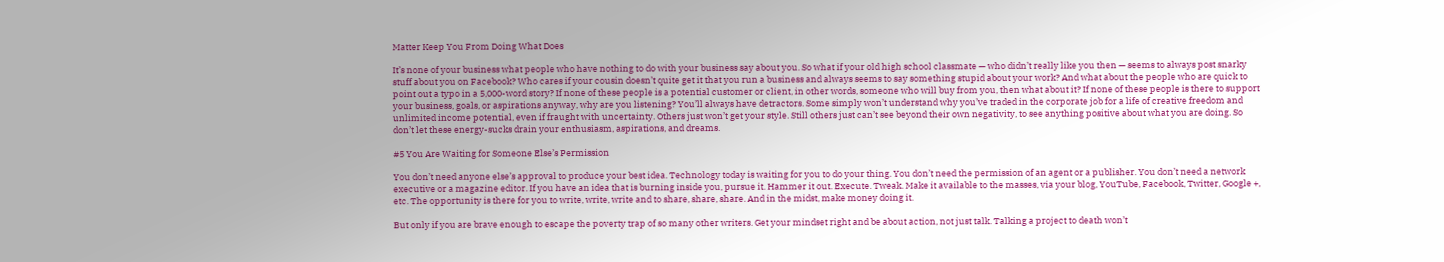Matter Keep You From Doing What Does

It’s none of your business what people who have nothing to do with your business say about you. So what if your old high school classmate — who didn’t really like you then — seems to always post snarky stuff about you on Facebook? Who cares if your cousin doesn’t quite get it that you run a business and always seems to say something stupid about your work? And what about the people who are quick to point out a typo in a 5,000-word story? If none of these people is a potential customer or client, in other words, someone who will buy from you, then what about it? If none of these people is there to support your business, goals, or aspirations anyway, why are you listening? You’ll always have detractors. Some simply won’t understand why you’ve traded in the corporate job for a life of creative freedom and unlimited income potential, even if fraught with uncertainty. Others just won’t get your style. Still others just can’t see beyond their own negativity, to see anything positive about what you are doing. So don’t let these energy-sucks drain your enthusiasm, aspirations, and dreams.

#5 You Are Waiting for Someone Else’s Permission

You don’t need anyone else’s approval to produce your best idea. Technology today is waiting for you to do your thing. You don’t need the permission of an agent or a publisher. You don’t need a network executive or a magazine editor. If you have an idea that is burning inside you, pursue it. Hammer it out. Execute. Tweak. Make it available to the masses, via your blog, YouTube, Facebook, Twitter, Google +, etc. The opportunity is there for you to write, write, write and to share, share, share. And in the midst, make money doing it.

But only if you are brave enough to escape the poverty trap of so many other writers. Get your mindset right and be about action, not just talk. Talking a project to death won’t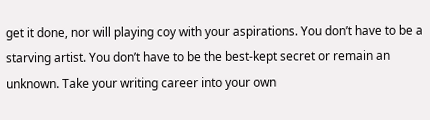get it done, nor will playing coy with your aspirations. You don’t have to be a starving artist. You don’t have to be the best-kept secret or remain an unknown. Take your writing career into your own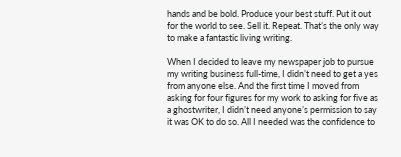hands and be bold. Produce your best stuff. Put it out for the world to see. Sell it. Repeat. That’s the only way to make a fantastic living writing.

When I decided to leave my newspaper job to pursue my writing business full-time, I didn’t need to get a yes from anyone else. And the first time I moved from asking for four figures for my work to asking for five as a ghostwriter, I didn’t need anyone’s permission to say it was OK to do so. All I needed was the confidence to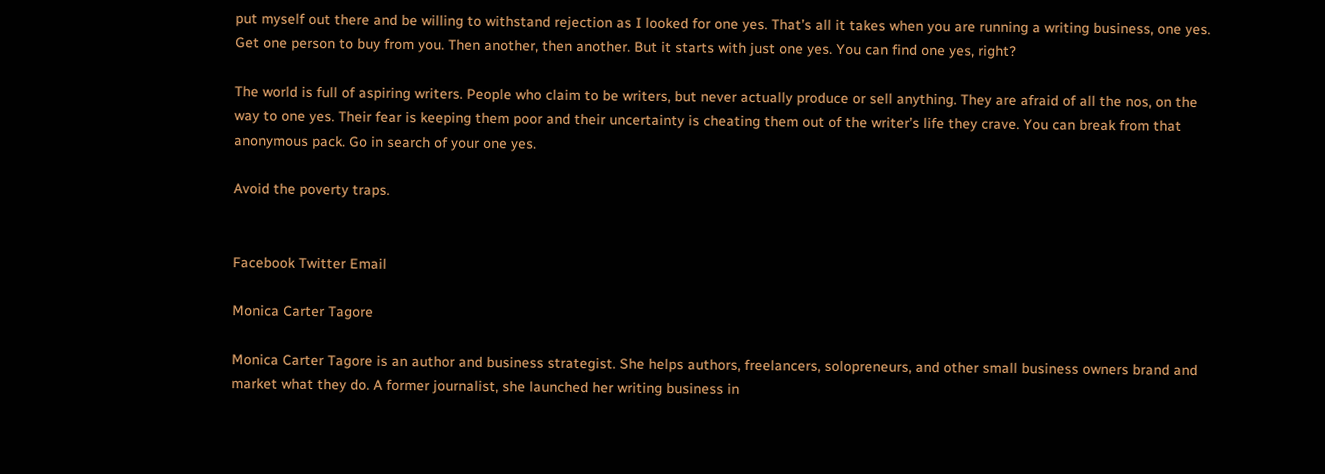put myself out there and be willing to withstand rejection as I looked for one yes. That’s all it takes when you are running a writing business, one yes. Get one person to buy from you. Then another, then another. But it starts with just one yes. You can find one yes, right?

The world is full of aspiring writers. People who claim to be writers, but never actually produce or sell anything. They are afraid of all the nos, on the way to one yes. Their fear is keeping them poor and their uncertainty is cheating them out of the writer’s life they crave. You can break from that anonymous pack. Go in search of your one yes.

Avoid the poverty traps.


Facebook Twitter Email

Monica Carter Tagore

Monica Carter Tagore is an author and business strategist. She helps authors, freelancers, solopreneurs, and other small business owners brand and market what they do. A former journalist, she launched her writing business in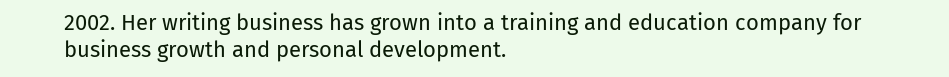2002. Her writing business has grown into a training and education company for business growth and personal development.